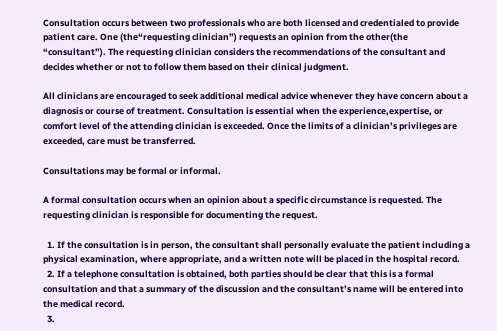Consultation occurs between two professionals who are both licensed and credentialed to provide patient care. One (the“requesting clinician”) requests an opinion from the other(the “consultant”). The requesting clinician considers the recommendations of the consultant and decides whether or not to follow them based on their clinical judgment.

All clinicians are encouraged to seek additional medical advice whenever they have concern about a diagnosis or course of treatment. Consultation is essential when the experience,expertise, or comfort level of the attending clinician is exceeded. Once the limits of a clinician’s privileges are exceeded, care must be transferred.

Consultations may be formal or informal.

A formal consultation occurs when an opinion about a specific circumstance is requested. The requesting clinician is responsible for documenting the request.

  1. If the consultation is in person, the consultant shall personally evaluate the patient including a physical examination, where appropriate, and a written note will be placed in the hospital record.
  2. If a telephone consultation is obtained, both parties should be clear that this is a formal consultation and that a summary of the discussion and the consultant’s name will be entered into the medical record.
  3.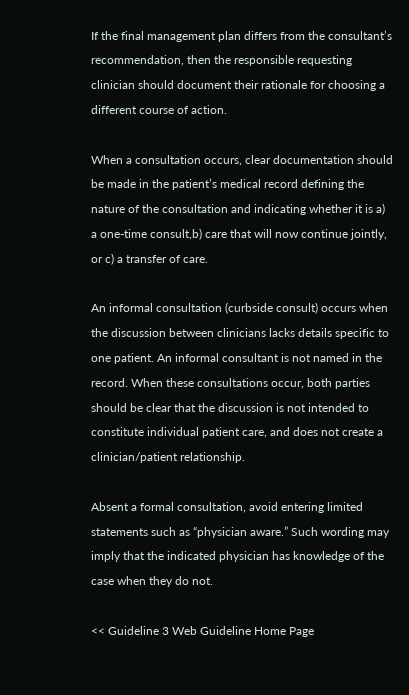If the final management plan differs from the consultant’s recommendation, then the responsible requesting clinician should document their rationale for choosing a different course of action.

When a consultation occurs, clear documentation should be made in the patient’s medical record defining the nature of the consultation and indicating whether it is a) a one-time consult,b) care that will now continue jointly, or c) a transfer of care.

An informal consultation (curbside consult) occurs when the discussion between clinicians lacks details specific to one patient. An informal consultant is not named in the record. When these consultations occur, both parties should be clear that the discussion is not intended to constitute individual patient care, and does not create a clinician/patient relationship.

Absent a formal consultation, avoid entering limited statements such as “physician aware.” Such wording may imply that the indicated physician has knowledge of the case when they do not.

<< Guideline 3 Web Guideline Home Page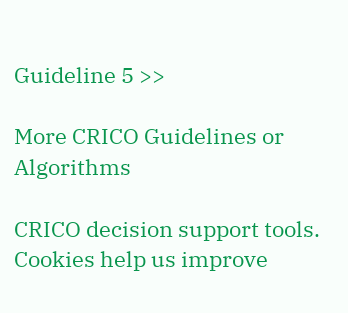Guideline 5 >>

More CRICO Guidelines or Algorithms

CRICO decision support tools.
Cookies help us improve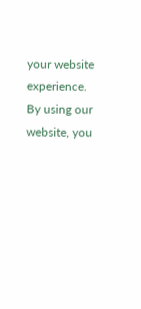your website experience.
By using our website, you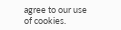agree to our use of cookies.